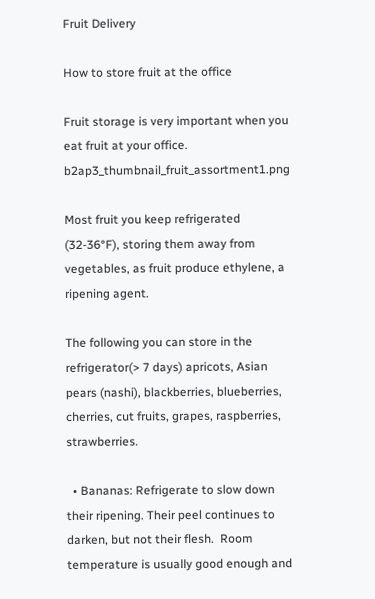Fruit Delivery

How to store fruit at the office

Fruit storage is very important when you eat fruit at your office.  b2ap3_thumbnail_fruit_assortment1.png

Most fruit you keep refrigerated (32-36°F), storing them away from vegetables, as fruit produce ethylene, a ripening agent.

The following you can store in the refrigerator(> 7 days) apricots, Asian pears (nashi), blackberries, blueberries, cherries, cut fruits, grapes, raspberries, strawberries.

  • Bananas: Refrigerate to slow down their ripening. Their peel continues to darken, but not their flesh.  Room temperature is usually good enough and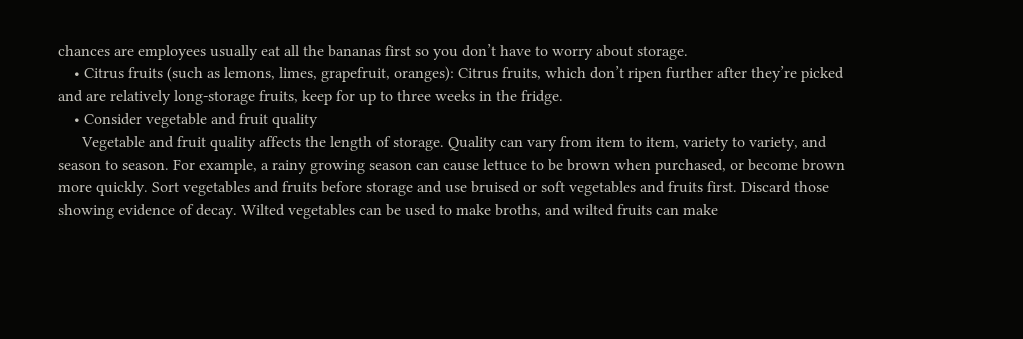chances are employees usually eat all the bananas first so you don’t have to worry about storage.
    • Citrus fruits (such as lemons, limes, grapefruit, oranges): Citrus fruits, which don’t ripen further after they’re picked and are relatively long-storage fruits, keep for up to three weeks in the fridge.
    • Consider vegetable and fruit quality
      Vegetable and fruit quality affects the length of storage. Quality can vary from item to item, variety to variety, and season to season. For example, a rainy growing season can cause lettuce to be brown when purchased, or become brown more quickly. Sort vegetables and fruits before storage and use bruised or soft vegetables and fruits first. Discard those showing evidence of decay. Wilted vegetables can be used to make broths, and wilted fruits can make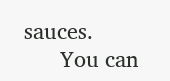sauces.
      You can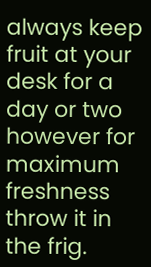always keep fruit at your desk for a day or two however for maximum freshness throw it in the frig.